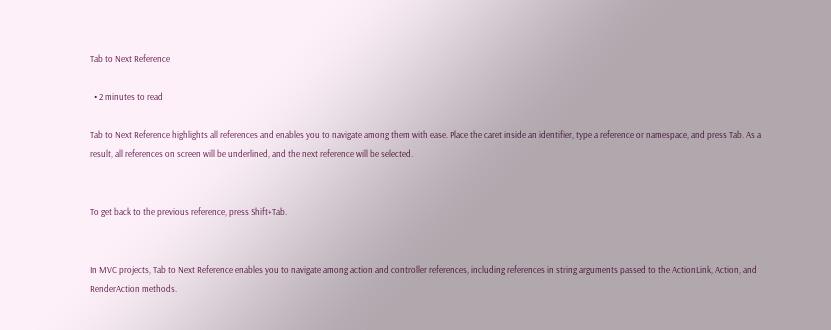Tab to Next Reference

  • 2 minutes to read

Tab to Next Reference highlights all references and enables you to navigate among them with ease. Place the caret inside an identifier, type a reference or namespace, and press Tab. As a result, all references on screen will be underlined, and the next reference will be selected.


To get back to the previous reference, press Shift+Tab.


In MVC projects, Tab to Next Reference enables you to navigate among action and controller references, including references in string arguments passed to the ActionLink, Action, and RenderAction methods.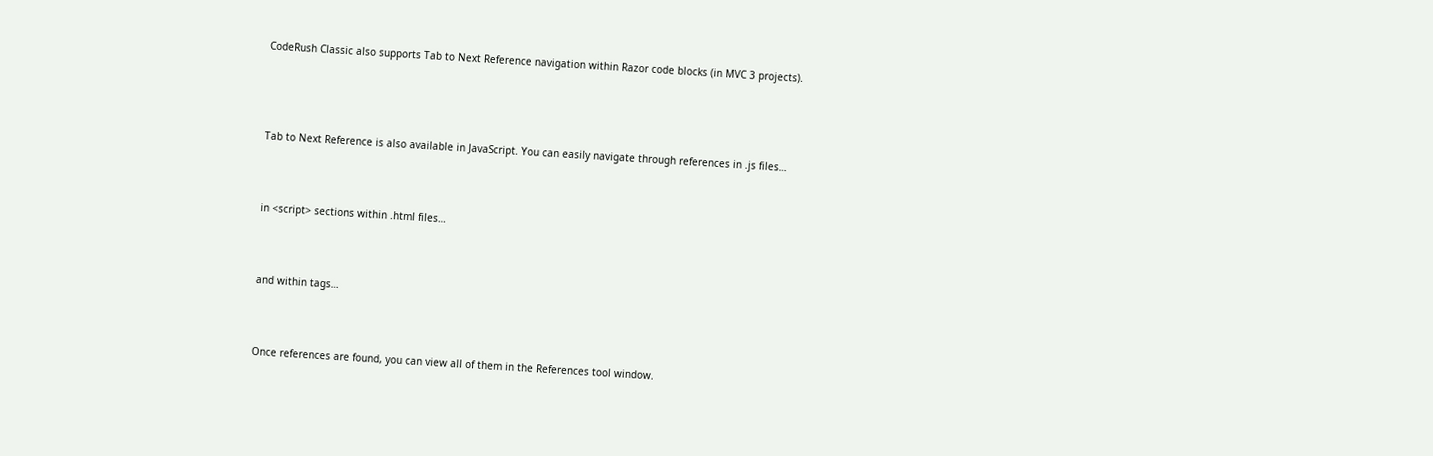CodeRush Classic also supports Tab to Next Reference navigation within Razor code blocks (in MVC 3 projects).




Tab to Next Reference is also available in JavaScript. You can easily navigate through references in .js files…



in <script> sections within .html files…



and within tags…



Once references are found, you can view all of them in the References tool window.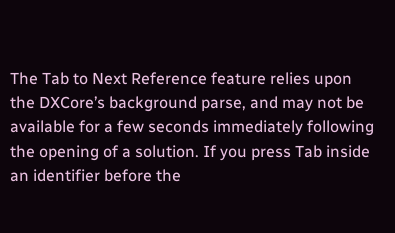The Tab to Next Reference feature relies upon the DXCore’s background parse, and may not be available for a few seconds immediately following the opening of a solution. If you press Tab inside an identifier before the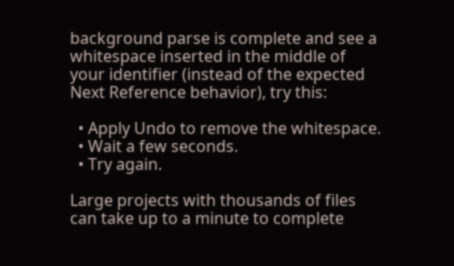background parse is complete and see a whitespace inserted in the middle of your identifier (instead of the expected Next Reference behavior), try this:

  • Apply Undo to remove the whitespace.
  • Wait a few seconds.
  • Try again.

Large projects with thousands of files can take up to a minute to complete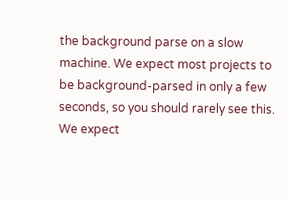the background parse on a slow machine. We expect most projects to be background-parsed in only a few seconds, so you should rarely see this. We expect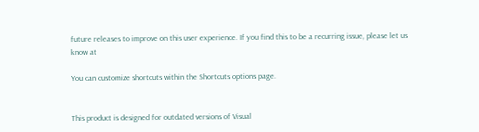future releases to improve on this user experience. If you find this to be a recurring issue, please let us know at

You can customize shortcuts within the Shortcuts options page.


This product is designed for outdated versions of Visual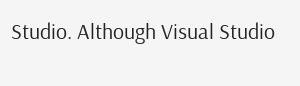Studio. Although Visual Studio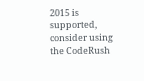2015 is supported, consider using the CodeRush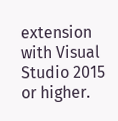extension with Visual Studio 2015 or higher.